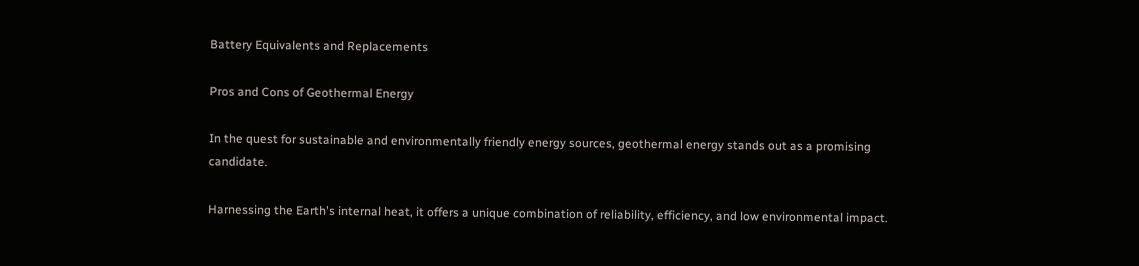Battery Equivalents and Replacements

Pros and Cons of Geothermal Energy

In the quest for sustainable and environmentally friendly energy sources, geothermal energy stands out as a promising candidate.

Harnessing the Earth's internal heat, it offers a unique combination of reliability, efficiency, and low environmental impact.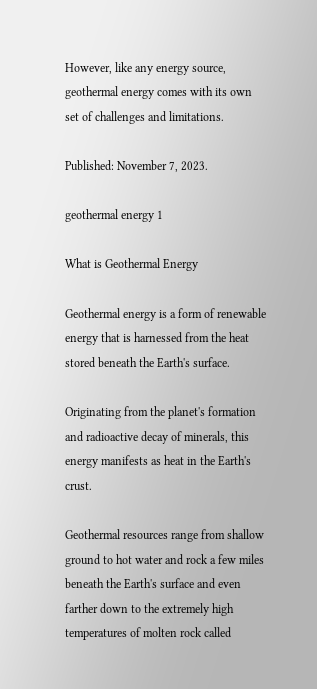However, like any energy source, geothermal energy comes with its own set of challenges and limitations.

Published: November 7, 2023.

geothermal energy 1

What is Geothermal Energy

Geothermal energy is a form of renewable energy that is harnessed from the heat stored beneath the Earth's surface.

Originating from the planet's formation and radioactive decay of minerals, this energy manifests as heat in the Earth's crust.

Geothermal resources range from shallow ground to hot water and rock a few miles beneath the Earth's surface and even farther down to the extremely high temperatures of molten rock called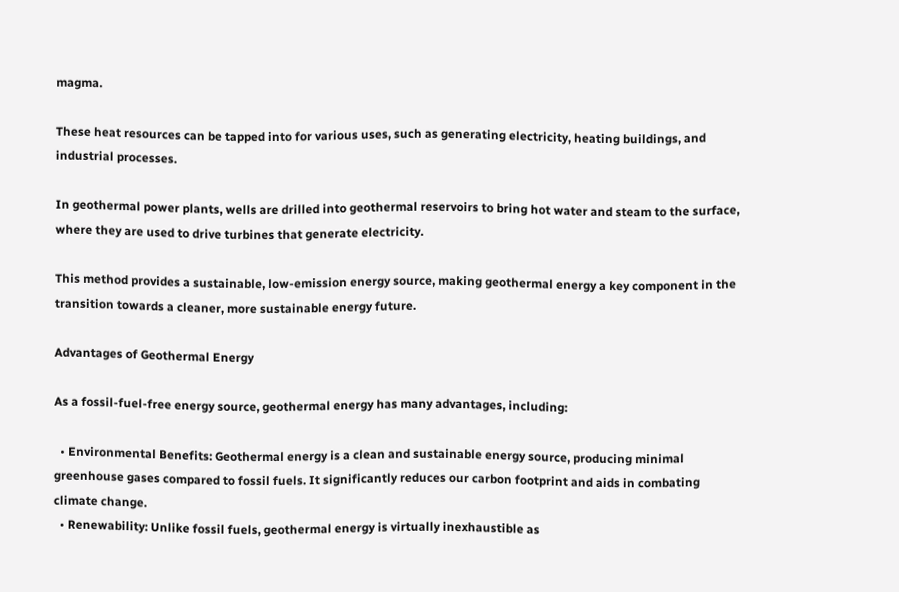magma.

These heat resources can be tapped into for various uses, such as generating electricity, heating buildings, and industrial processes.

In geothermal power plants, wells are drilled into geothermal reservoirs to bring hot water and steam to the surface, where they are used to drive turbines that generate electricity.

This method provides a sustainable, low-emission energy source, making geothermal energy a key component in the transition towards a cleaner, more sustainable energy future.

Advantages of Geothermal Energy

As a fossil-fuel-free energy source, geothermal energy has many advantages, including:

  • Environmental Benefits: Geothermal energy is a clean and sustainable energy source, producing minimal greenhouse gases compared to fossil fuels. It significantly reduces our carbon footprint and aids in combating climate change.
  • Renewability: Unlike fossil fuels, geothermal energy is virtually inexhaustible as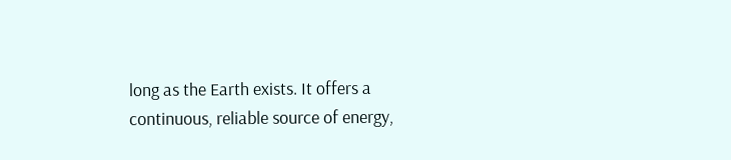long as the Earth exists. It offers a continuous, reliable source of energy,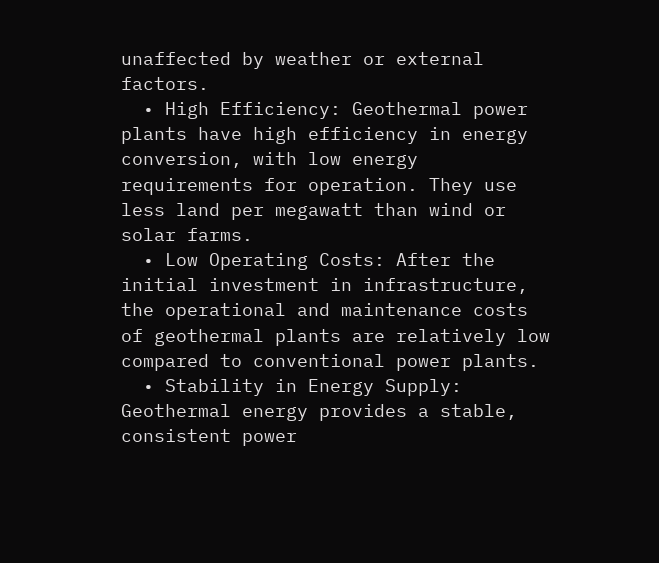unaffected by weather or external factors.
  • High Efficiency: Geothermal power plants have high efficiency in energy conversion, with low energy requirements for operation. They use less land per megawatt than wind or solar farms.
  • Low Operating Costs: After the initial investment in infrastructure, the operational and maintenance costs of geothermal plants are relatively low compared to conventional power plants.
  • Stability in Energy Supply: Geothermal energy provides a stable, consistent power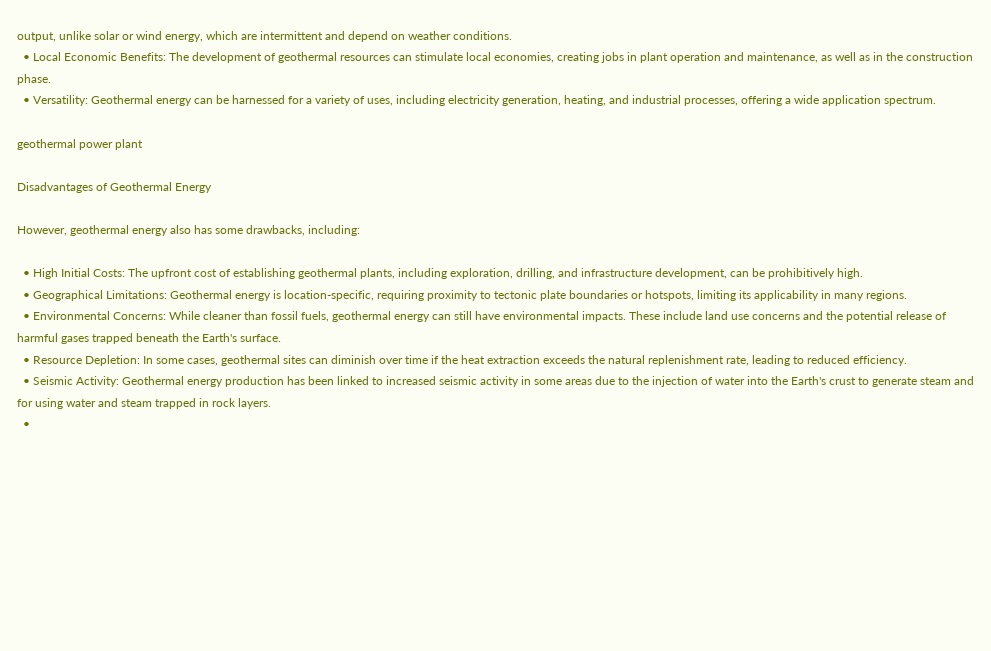output, unlike solar or wind energy, which are intermittent and depend on weather conditions.
  • Local Economic Benefits: The development of geothermal resources can stimulate local economies, creating jobs in plant operation and maintenance, as well as in the construction phase.
  • Versatility: Geothermal energy can be harnessed for a variety of uses, including electricity generation, heating, and industrial processes, offering a wide application spectrum.

geothermal power plant

Disadvantages of Geothermal Energy

However, geothermal energy also has some drawbacks, including:

  • High Initial Costs: The upfront cost of establishing geothermal plants, including exploration, drilling, and infrastructure development, can be prohibitively high.
  • Geographical Limitations: Geothermal energy is location-specific, requiring proximity to tectonic plate boundaries or hotspots, limiting its applicability in many regions.
  • Environmental Concerns: While cleaner than fossil fuels, geothermal energy can still have environmental impacts. These include land use concerns and the potential release of harmful gases trapped beneath the Earth's surface.
  • Resource Depletion: In some cases, geothermal sites can diminish over time if the heat extraction exceeds the natural replenishment rate, leading to reduced efficiency.
  • Seismic Activity: Geothermal energy production has been linked to increased seismic activity in some areas due to the injection of water into the Earth's crust to generate steam and for using water and steam trapped in rock layers.
  •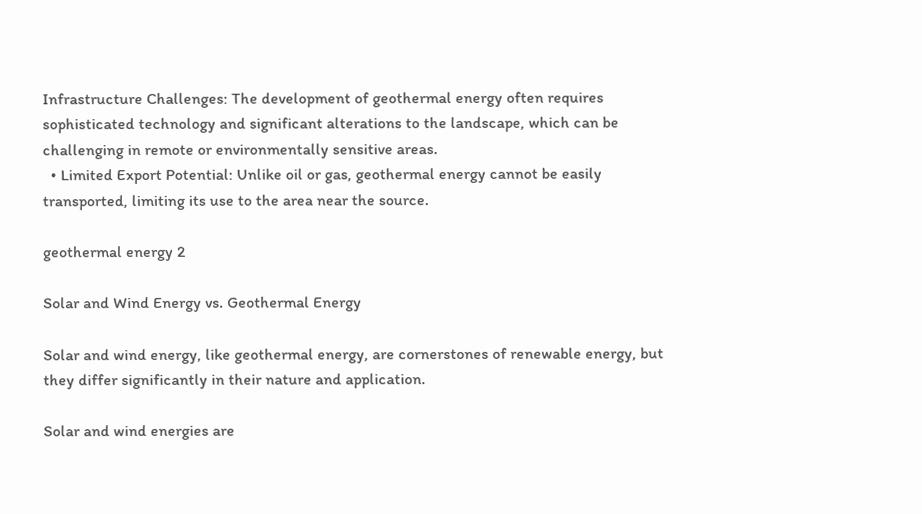Infrastructure Challenges: The development of geothermal energy often requires sophisticated technology and significant alterations to the landscape, which can be challenging in remote or environmentally sensitive areas.
  • Limited Export Potential: Unlike oil or gas, geothermal energy cannot be easily transported, limiting its use to the area near the source.

geothermal energy 2

Solar and Wind Energy vs. Geothermal Energy

Solar and wind energy, like geothermal energy, are cornerstones of renewable energy, but they differ significantly in their nature and application.

Solar and wind energies are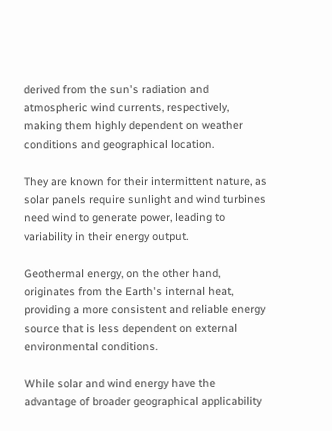derived from the sun's radiation and atmospheric wind currents, respectively, making them highly dependent on weather conditions and geographical location.

They are known for their intermittent nature, as solar panels require sunlight and wind turbines need wind to generate power, leading to variability in their energy output.

Geothermal energy, on the other hand, originates from the Earth's internal heat, providing a more consistent and reliable energy source that is less dependent on external environmental conditions.

While solar and wind energy have the advantage of broader geographical applicability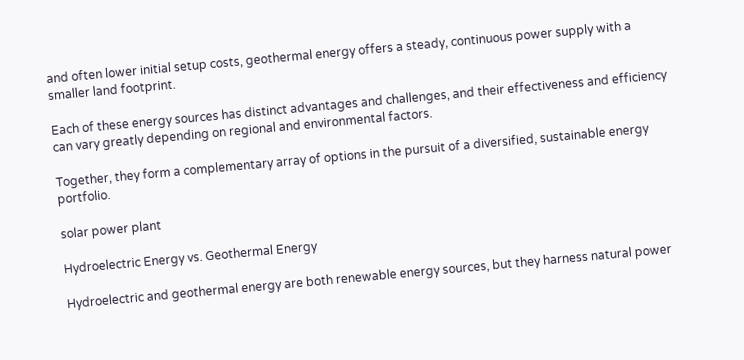and often lower initial setup costs, geothermal energy offers a steady, continuous power supply with a smaller land footprint.

Each of these energy sources has distinct advantages and challenges, and their effectiveness and efficiency can vary greatly depending on regional and environmental factors.

Together, they form a complementary array of options in the pursuit of a diversified, sustainable energy portfolio.

solar power plant

Hydroelectric Energy vs. Geothermal Energy

Hydroelectric and geothermal energy are both renewable energy sources, but they harness natural power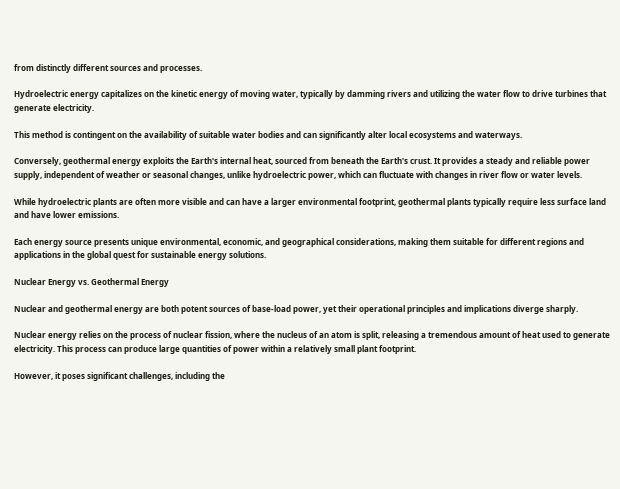from distinctly different sources and processes.

Hydroelectric energy capitalizes on the kinetic energy of moving water, typically by damming rivers and utilizing the water flow to drive turbines that generate electricity.

This method is contingent on the availability of suitable water bodies and can significantly alter local ecosystems and waterways.

Conversely, geothermal energy exploits the Earth's internal heat, sourced from beneath the Earth's crust. It provides a steady and reliable power supply, independent of weather or seasonal changes, unlike hydroelectric power, which can fluctuate with changes in river flow or water levels.

While hydroelectric plants are often more visible and can have a larger environmental footprint, geothermal plants typically require less surface land and have lower emissions.

Each energy source presents unique environmental, economic, and geographical considerations, making them suitable for different regions and applications in the global quest for sustainable energy solutions.

Nuclear Energy vs. Geothermal Energy

Nuclear and geothermal energy are both potent sources of base-load power, yet their operational principles and implications diverge sharply.

Nuclear energy relies on the process of nuclear fission, where the nucleus of an atom is split, releasing a tremendous amount of heat used to generate electricity. This process can produce large quantities of power within a relatively small plant footprint.

However, it poses significant challenges, including the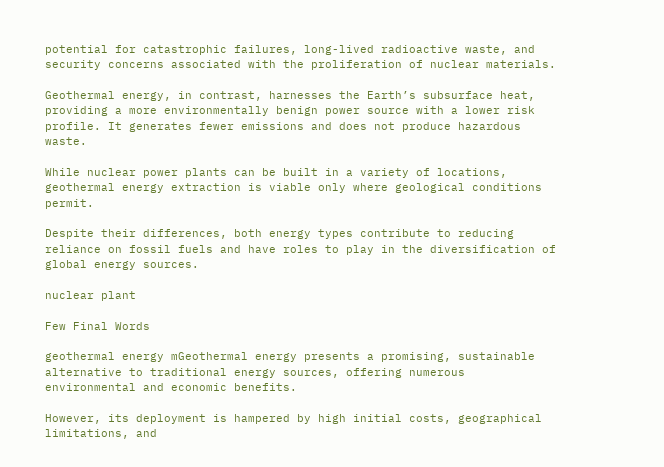potential for catastrophic failures, long-lived radioactive waste, and security concerns associated with the proliferation of nuclear materials.

Geothermal energy, in contrast, harnesses the Earth’s subsurface heat, providing a more environmentally benign power source with a lower risk profile. It generates fewer emissions and does not produce hazardous waste.

While nuclear power plants can be built in a variety of locations, geothermal energy extraction is viable only where geological conditions permit.

Despite their differences, both energy types contribute to reducing reliance on fossil fuels and have roles to play in the diversification of global energy sources.

nuclear plant

Few Final Words

geothermal energy mGeothermal energy presents a promising, sustainable alternative to traditional energy sources, offering numerous environmental and economic benefits.

However, its deployment is hampered by high initial costs, geographical limitations, and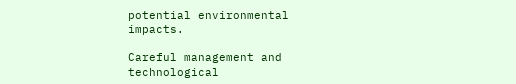potential environmental impacts.

Careful management and technological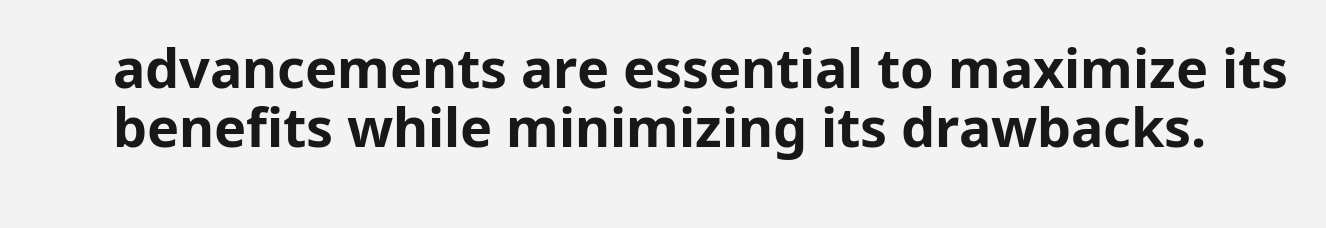advancements are essential to maximize its benefits while minimizing its drawbacks.